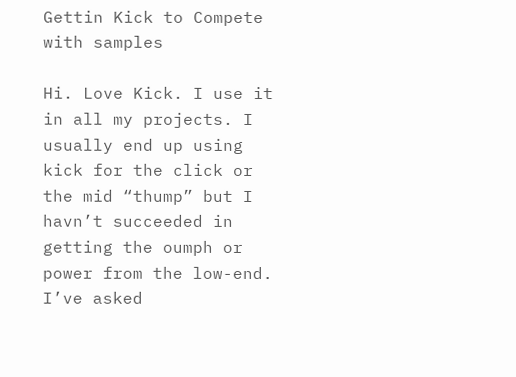Gettin Kick to Compete with samples

Hi. Love Kick. I use it in all my projects. I usually end up using kick for the click or the mid “thump” but I havn’t succeeded in getting the oumph or power from the low-end. I’ve asked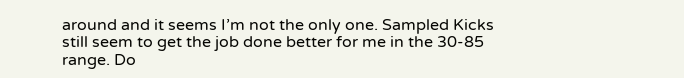around and it seems I’m not the only one. Sampled Kicks still seem to get the job done better for me in the 30-85 range. Do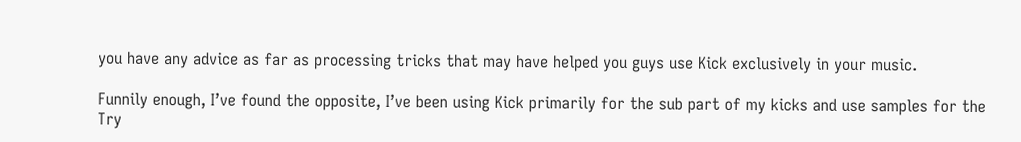you have any advice as far as processing tricks that may have helped you guys use Kick exclusively in your music.

Funnily enough, I’ve found the opposite, I’ve been using Kick primarily for the sub part of my kicks and use samples for the
Try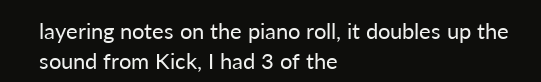layering notes on the piano roll, it doubles up the sound from Kick, I had 3 of the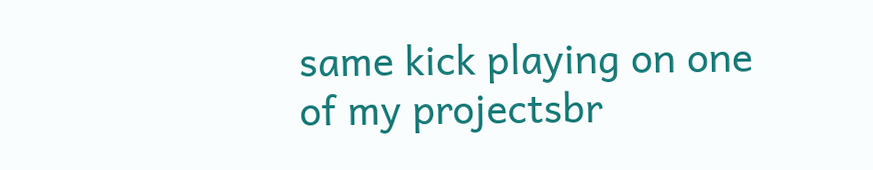same kick playing on one of my projectsbr